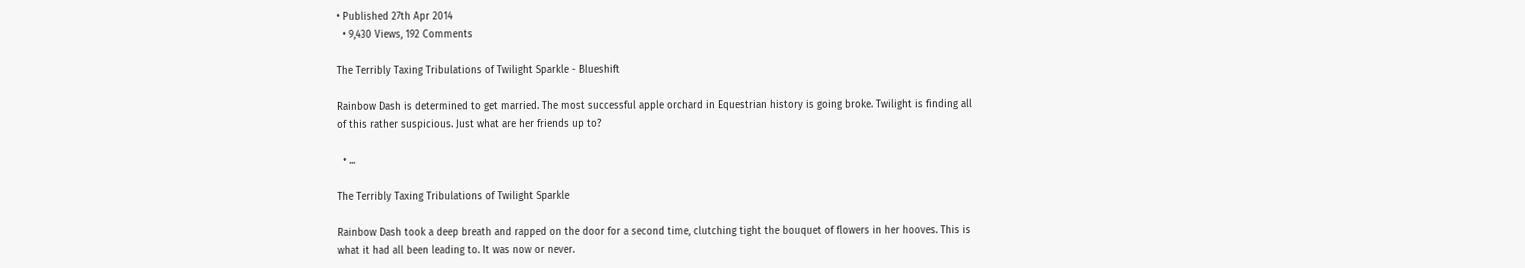• Published 27th Apr 2014
  • 9,430 Views, 192 Comments

The Terribly Taxing Tribulations of Twilight Sparkle - Blueshift

Rainbow Dash is determined to get married. The most successful apple orchard in Equestrian history is going broke. Twilight is finding all of this rather suspicious. Just what are her friends up to?

  • ...

The Terribly Taxing Tribulations of Twilight Sparkle

Rainbow Dash took a deep breath and rapped on the door for a second time, clutching tight the bouquet of flowers in her hooves. This is what it had all been leading to. It was now or never.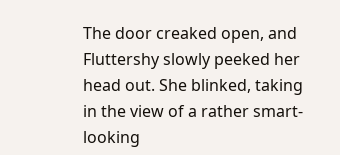The door creaked open, and Fluttershy slowly peeked her head out. She blinked, taking in the view of a rather smart-looking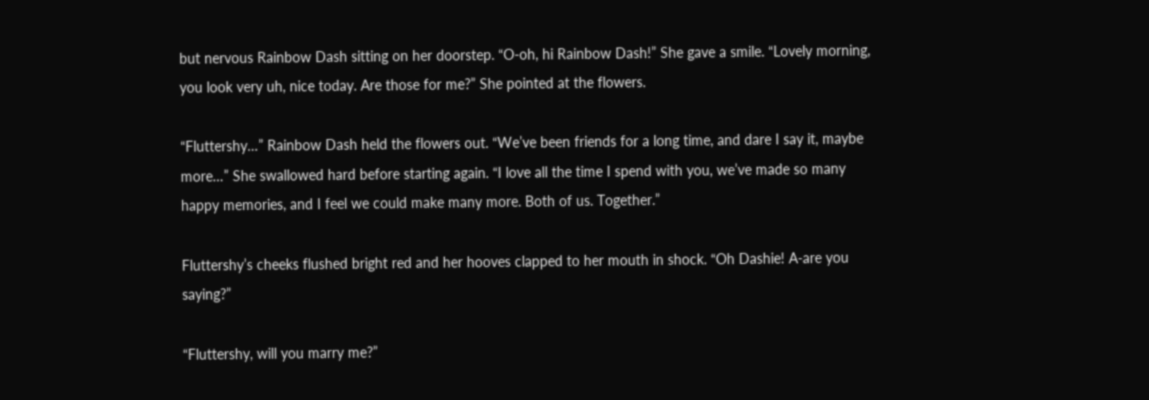but nervous Rainbow Dash sitting on her doorstep. “O-oh, hi Rainbow Dash!” She gave a smile. “Lovely morning, you look very uh, nice today. Are those for me?” She pointed at the flowers.

“Fluttershy…” Rainbow Dash held the flowers out. “We’ve been friends for a long time, and dare I say it, maybe more…” She swallowed hard before starting again. “I love all the time I spend with you, we’ve made so many happy memories, and I feel we could make many more. Both of us. Together.”

Fluttershy’s cheeks flushed bright red and her hooves clapped to her mouth in shock. “Oh Dashie! A-are you saying?”

“Fluttershy, will you marry me?”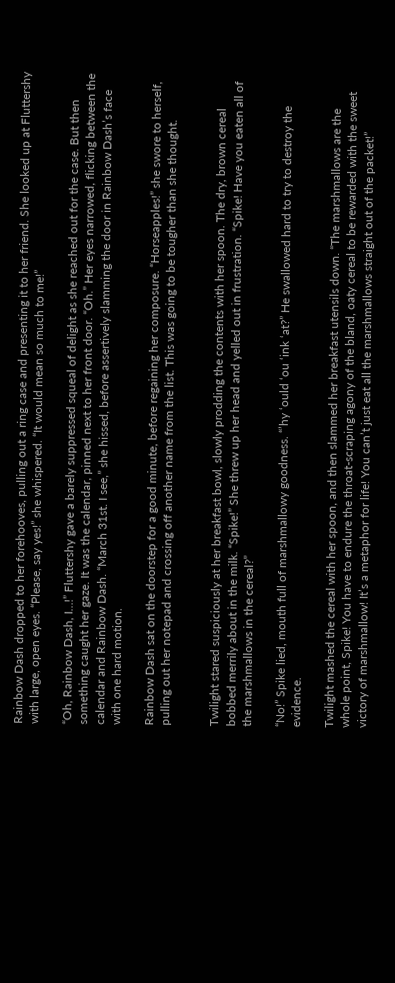Rainbow Dash dropped to her forehooves, pulling out a ring case and presenting it to her friend. She looked up at Fluttershy with large, open eyes. “Please, say yes!” she whispered. “It would mean so much to me!”

“Oh, Rainbow Dash, I…!” Fluttershy gave a barely suppressed squeal of delight as she reached out for the case. But then something caught her gaze. It was the calendar, pinned next to her front door. “Oh.” Her eyes narrowed, flicking between the calendar and Rainbow Dash. “March 31st. I see,” she hissed, before assertively slamming the door in Rainbow Dash’s face with one hard motion.

Rainbow Dash sat on the doorstep for a good minute, before regaining her composure. “Horseapples!” she swore to herself, pulling out her notepad and crossing off another name from the list. This was going to be tougher than she thought.


Twilight stared suspiciously at her breakfast bowl, slowly prodding the contents with her spoon. The dry, brown cereal bobbed merrily about in the milk. “Spike!” She threw up her head and yelled out in frustration. “Spike! Have you eaten all of the marshmallows in the cereal?”

“No!” Spike lied, mouth full of marshmallowy goodness. “’hy ‘ould ‘ou ‘ink ‘at?” He swallowed hard to try to destroy the evidence.

Twilight mashed the cereal with her spoon, and then slammed her breakfast utensils down. “The marshmallows are the whole point, Spike! You have to endure the throat-scraping agony of the bland, oaty cereal to be rewarded with the sweet victory of marshmallow! It’s a metaphor for life! You can’t just eat all the marshmallows straight out of the packet!”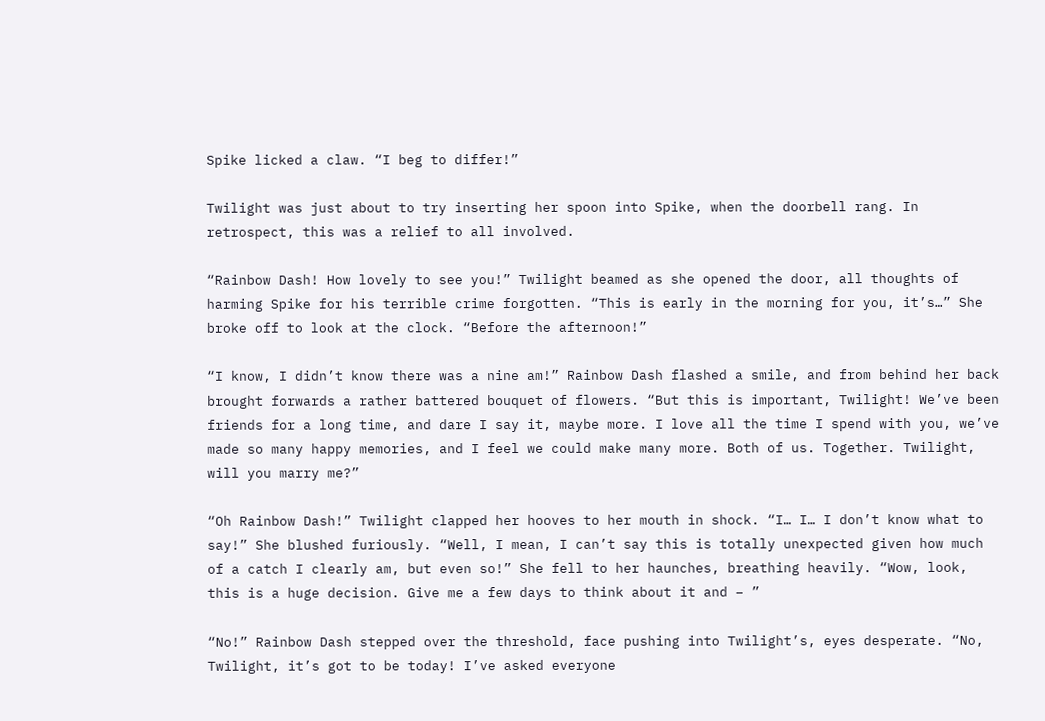Spike licked a claw. “I beg to differ!”

Twilight was just about to try inserting her spoon into Spike, when the doorbell rang. In retrospect, this was a relief to all involved.

“Rainbow Dash! How lovely to see you!” Twilight beamed as she opened the door, all thoughts of harming Spike for his terrible crime forgotten. “This is early in the morning for you, it’s…” She broke off to look at the clock. “Before the afternoon!”

“I know, I didn’t know there was a nine am!” Rainbow Dash flashed a smile, and from behind her back brought forwards a rather battered bouquet of flowers. “But this is important, Twilight! We’ve been friends for a long time, and dare I say it, maybe more. I love all the time I spend with you, we’ve made so many happy memories, and I feel we could make many more. Both of us. Together. Twilight, will you marry me?”

“Oh Rainbow Dash!” Twilight clapped her hooves to her mouth in shock. “I… I… I don’t know what to say!” She blushed furiously. “Well, I mean, I can’t say this is totally unexpected given how much of a catch I clearly am, but even so!” She fell to her haunches, breathing heavily. “Wow, look, this is a huge decision. Give me a few days to think about it and – ”

“No!” Rainbow Dash stepped over the threshold, face pushing into Twilight’s, eyes desperate. “No, Twilight, it’s got to be today! I’ve asked everyone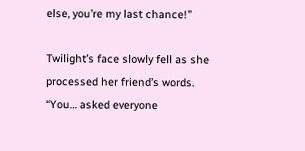else, you’re my last chance!”

Twilight’s face slowly fell as she processed her friend’s words. “You… asked everyone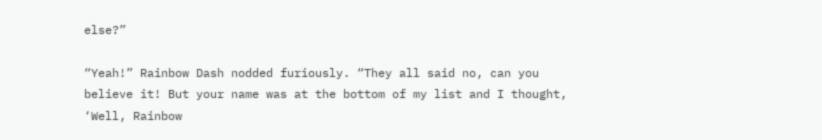else?”

“Yeah!” Rainbow Dash nodded furiously. “They all said no, can you believe it! But your name was at the bottom of my list and I thought, ‘Well, Rainbow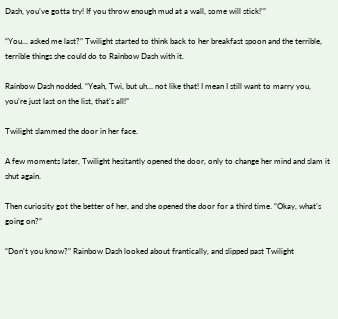Dash, you’ve gotta try! If you throw enough mud at a wall, some will stick!’”

“You… asked me last?” Twilight started to think back to her breakfast spoon and the terrible, terrible things she could do to Rainbow Dash with it.

Rainbow Dash nodded. “Yeah, Twi, but uh… not like that! I mean I still want to marry you, you’re just last on the list, that’s all!”

Twilight slammed the door in her face.

A few moments later, Twilight hesitantly opened the door, only to change her mind and slam it shut again.

Then curiosity got the better of her, and she opened the door for a third time. “Okay, what’s going on?”

“Don’t you know?” Rainbow Dash looked about frantically, and slipped past Twilight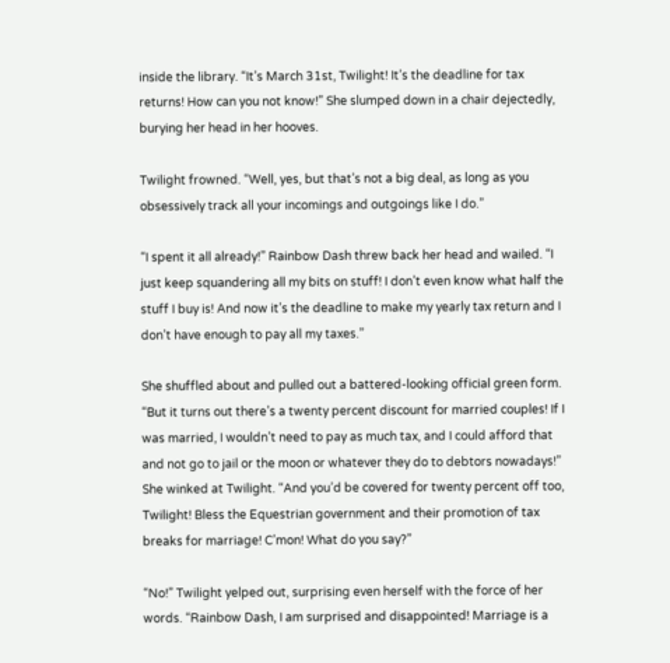inside the library. “It’s March 31st, Twilight! It’s the deadline for tax returns! How can you not know!” She slumped down in a chair dejectedly, burying her head in her hooves.

Twilight frowned. “Well, yes, but that’s not a big deal, as long as you obsessively track all your incomings and outgoings like I do.”

“I spent it all already!” Rainbow Dash threw back her head and wailed. “I just keep squandering all my bits on stuff! I don’t even know what half the stuff I buy is! And now it’s the deadline to make my yearly tax return and I don’t have enough to pay all my taxes.”

She shuffled about and pulled out a battered-looking official green form. “But it turns out there’s a twenty percent discount for married couples! If I was married, I wouldn’t need to pay as much tax, and I could afford that and not go to jail or the moon or whatever they do to debtors nowadays!” She winked at Twilight. “And you’d be covered for twenty percent off too, Twilight! Bless the Equestrian government and their promotion of tax breaks for marriage! C’mon! What do you say?”

“No!” Twilight yelped out, surprising even herself with the force of her words. “Rainbow Dash, I am surprised and disappointed! Marriage is a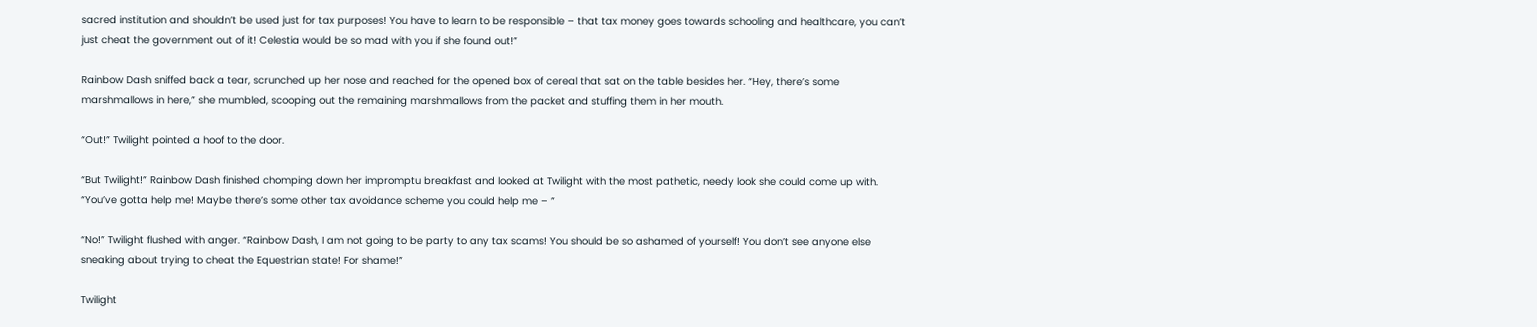sacred institution and shouldn’t be used just for tax purposes! You have to learn to be responsible – that tax money goes towards schooling and healthcare, you can’t just cheat the government out of it! Celestia would be so mad with you if she found out!”

Rainbow Dash sniffed back a tear, scrunched up her nose and reached for the opened box of cereal that sat on the table besides her. “Hey, there’s some marshmallows in here,” she mumbled, scooping out the remaining marshmallows from the packet and stuffing them in her mouth.

“Out!” Twilight pointed a hoof to the door.

“But Twilight!” Rainbow Dash finished chomping down her impromptu breakfast and looked at Twilight with the most pathetic, needy look she could come up with. “You’ve gotta help me! Maybe there’s some other tax avoidance scheme you could help me – ”

“No!” Twilight flushed with anger. “Rainbow Dash, I am not going to be party to any tax scams! You should be so ashamed of yourself! You don’t see anyone else sneaking about trying to cheat the Equestrian state! For shame!”

Twilight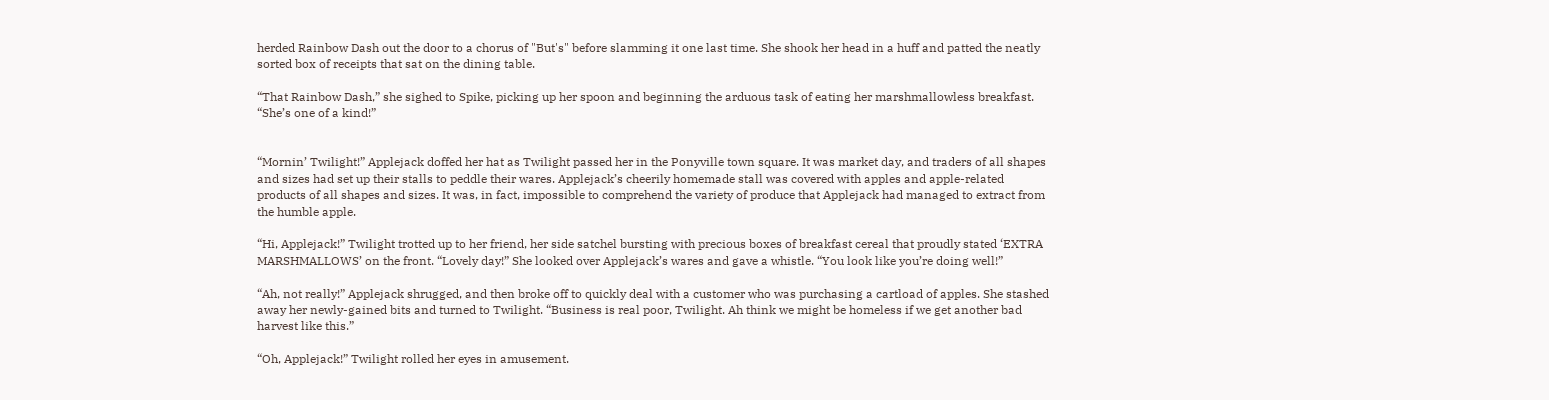herded Rainbow Dash out the door to a chorus of "But's" before slamming it one last time. She shook her head in a huff and patted the neatly sorted box of receipts that sat on the dining table.

“That Rainbow Dash,” she sighed to Spike, picking up her spoon and beginning the arduous task of eating her marshmallowless breakfast. “She’s one of a kind!”


“Mornin’ Twilight!” Applejack doffed her hat as Twilight passed her in the Ponyville town square. It was market day, and traders of all shapes and sizes had set up their stalls to peddle their wares. Applejack’s cheerily homemade stall was covered with apples and apple-related products of all shapes and sizes. It was, in fact, impossible to comprehend the variety of produce that Applejack had managed to extract from the humble apple.

“Hi, Applejack!” Twilight trotted up to her friend, her side satchel bursting with precious boxes of breakfast cereal that proudly stated ‘EXTRA MARSHMALLOWS’ on the front. “Lovely day!” She looked over Applejack’s wares and gave a whistle. “You look like you’re doing well!”

“Ah, not really!” Applejack shrugged, and then broke off to quickly deal with a customer who was purchasing a cartload of apples. She stashed away her newly-gained bits and turned to Twilight. “Business is real poor, Twilight. Ah think we might be homeless if we get another bad harvest like this.”

“Oh, Applejack!” Twilight rolled her eyes in amusement.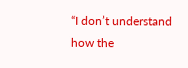“I don’t understand how the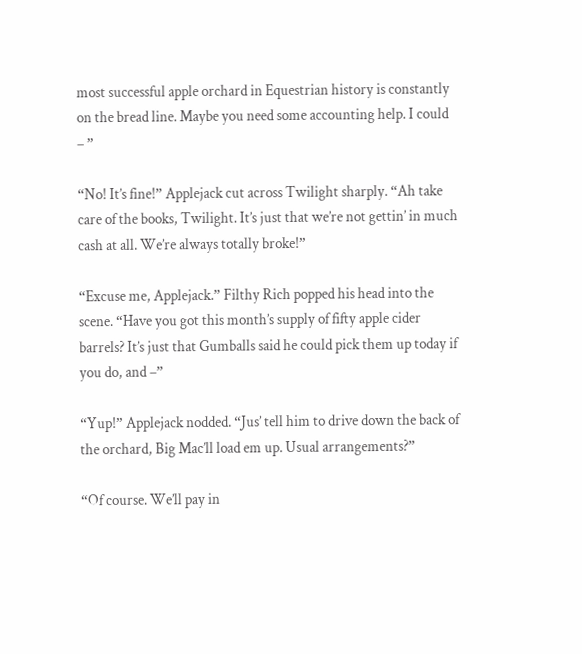most successful apple orchard in Equestrian history is constantly on the bread line. Maybe you need some accounting help. I could – ”

“No! It’s fine!” Applejack cut across Twilight sharply. “Ah take care of the books, Twilight. It’s just that we’re not gettin’ in much cash at all. We’re always totally broke!”

“Excuse me, Applejack.” Filthy Rich popped his head into the scene. “Have you got this month’s supply of fifty apple cider barrels? It’s just that Gumballs said he could pick them up today if you do, and –”

“Yup!” Applejack nodded. “Jus’ tell him to drive down the back of the orchard, Big Mac’ll load em up. Usual arrangements?”

“Of course. We’ll pay in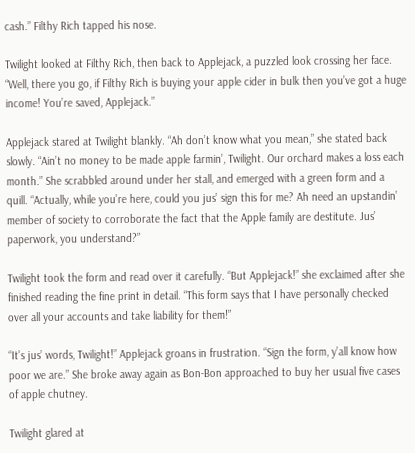cash.” Filthy Rich tapped his nose.

Twilight looked at Filthy Rich, then back to Applejack, a puzzled look crossing her face. “Well, there you go, if Filthy Rich is buying your apple cider in bulk then you’ve got a huge income! You’re saved, Applejack.”

Applejack stared at Twilight blankly. “Ah don’t know what you mean,” she stated back slowly. “Ain’t no money to be made apple farmin’, Twilight. Our orchard makes a loss each month.” She scrabbled around under her stall, and emerged with a green form and a quill. “Actually, while you’re here, could you jus’ sign this for me? Ah need an upstandin’ member of society to corroborate the fact that the Apple family are destitute. Jus’ paperwork, you understand?”

Twilight took the form and read over it carefully. “But Applejack!” she exclaimed after she finished reading the fine print in detail. “This form says that I have personally checked over all your accounts and take liability for them!”

“It’s jus’ words, Twilight!” Applejack groans in frustration. “Sign the form, y’all know how poor we are.” She broke away again as Bon-Bon approached to buy her usual five cases of apple chutney.

Twilight glared at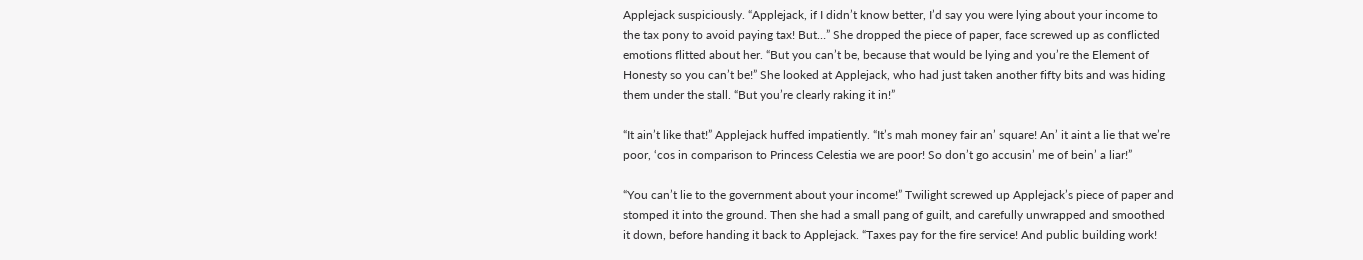Applejack suspiciously. “Applejack, if I didn’t know better, I’d say you were lying about your income to the tax pony to avoid paying tax! But…” She dropped the piece of paper, face screwed up as conflicted emotions flitted about her. “But you can’t be, because that would be lying and you’re the Element of Honesty so you can’t be!” She looked at Applejack, who had just taken another fifty bits and was hiding them under the stall. “But you’re clearly raking it in!”

“It ain’t like that!” Applejack huffed impatiently. “It’s mah money fair an’ square! An’ it aint a lie that we’re poor, ‘cos in comparison to Princess Celestia we are poor! So don’t go accusin’ me of bein’ a liar!”

“You can’t lie to the government about your income!” Twilight screwed up Applejack’s piece of paper and stomped it into the ground. Then she had a small pang of guilt, and carefully unwrapped and smoothed it down, before handing it back to Applejack. “Taxes pay for the fire service! And public building work!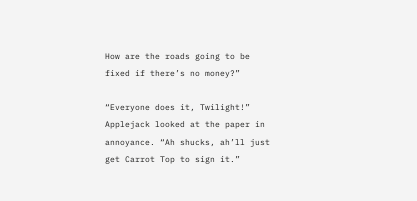How are the roads going to be fixed if there’s no money?”

“Everyone does it, Twilight!” Applejack looked at the paper in annoyance. “Ah shucks, ah’ll just get Carrot Top to sign it.”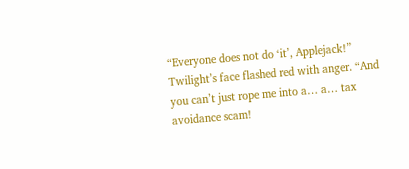“Everyone does not do ‘it’, Applejack!” Twilight’s face flashed red with anger. “And you can’t just rope me into a… a… tax avoidance scam!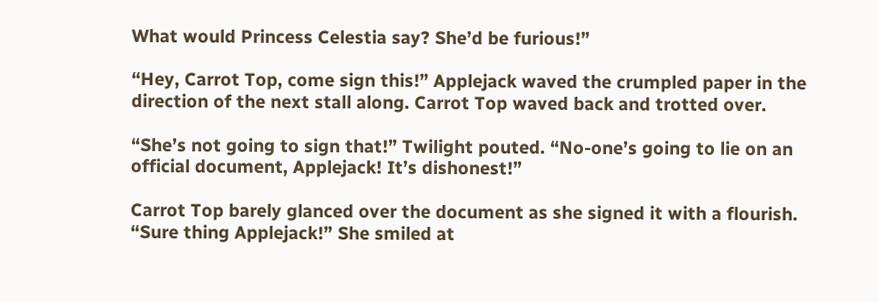What would Princess Celestia say? She’d be furious!”

“Hey, Carrot Top, come sign this!” Applejack waved the crumpled paper in the direction of the next stall along. Carrot Top waved back and trotted over.

“She’s not going to sign that!” Twilight pouted. “No-one’s going to lie on an official document, Applejack! It’s dishonest!”

Carrot Top barely glanced over the document as she signed it with a flourish. “Sure thing Applejack!” She smiled at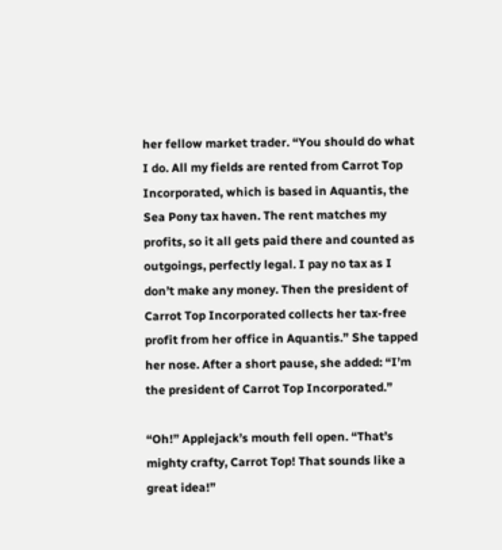her fellow market trader. “You should do what I do. All my fields are rented from Carrot Top Incorporated, which is based in Aquantis, the Sea Pony tax haven. The rent matches my profits, so it all gets paid there and counted as outgoings, perfectly legal. I pay no tax as I don’t make any money. Then the president of Carrot Top Incorporated collects her tax-free profit from her office in Aquantis.” She tapped her nose. After a short pause, she added: “I’m the president of Carrot Top Incorporated.”

“Oh!” Applejack’s mouth fell open. “That’s mighty crafty, Carrot Top! That sounds like a great idea!”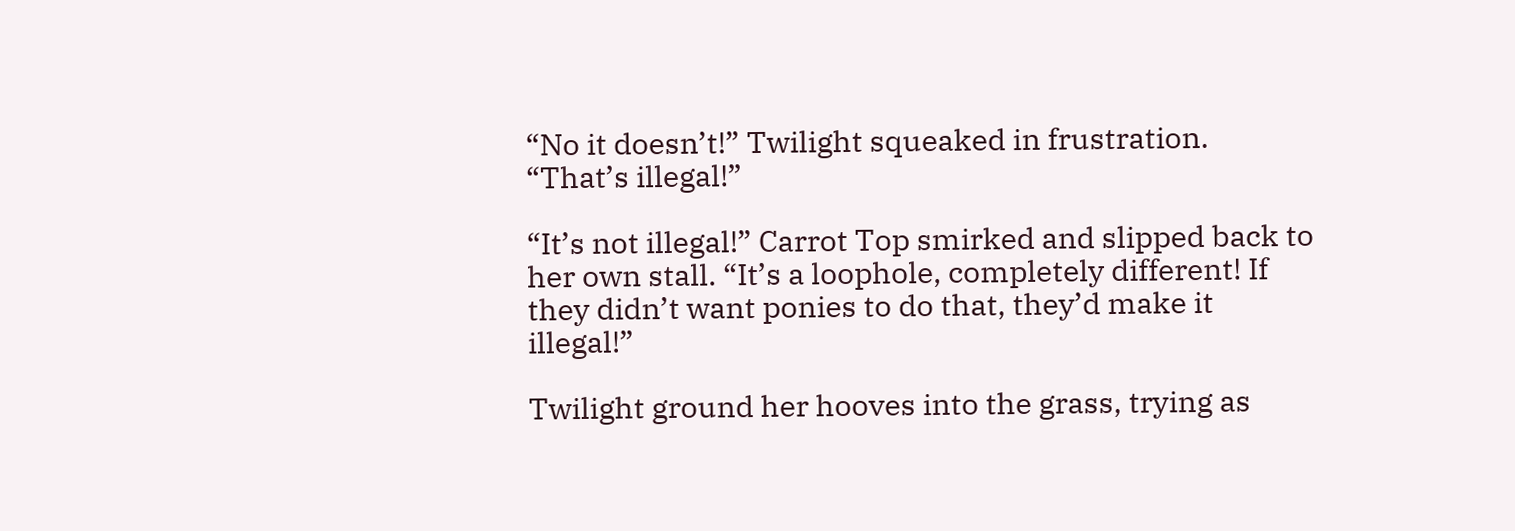“No it doesn’t!” Twilight squeaked in frustration. “That’s illegal!”

“It’s not illegal!” Carrot Top smirked and slipped back to her own stall. “It’s a loophole, completely different! If they didn’t want ponies to do that, they’d make it illegal!”

Twilight ground her hooves into the grass, trying as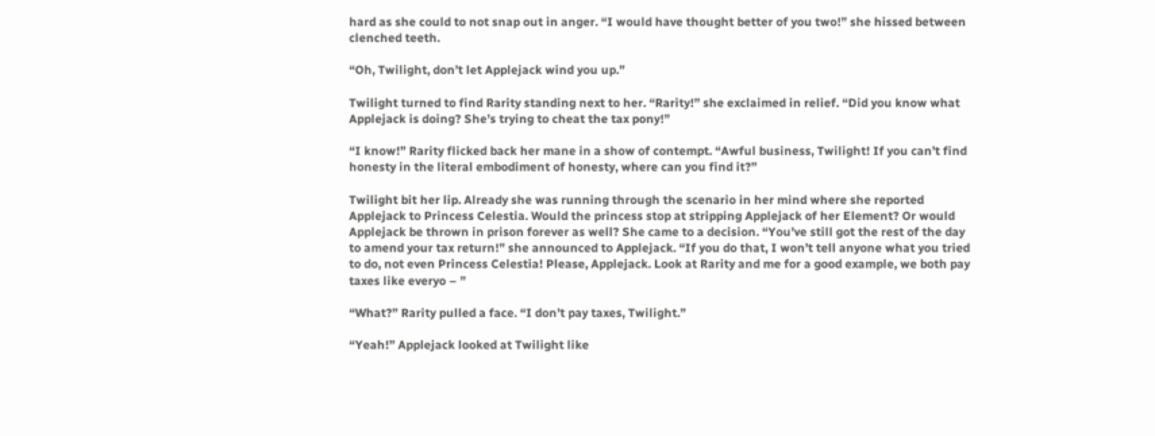hard as she could to not snap out in anger. “I would have thought better of you two!” she hissed between clenched teeth.

“Oh, Twilight, don’t let Applejack wind you up.”

Twilight turned to find Rarity standing next to her. “Rarity!” she exclaimed in relief. “Did you know what Applejack is doing? She’s trying to cheat the tax pony!”

“I know!” Rarity flicked back her mane in a show of contempt. “Awful business, Twilight! If you can’t find honesty in the literal embodiment of honesty, where can you find it?”

Twilight bit her lip. Already she was running through the scenario in her mind where she reported Applejack to Princess Celestia. Would the princess stop at stripping Applejack of her Element? Or would Applejack be thrown in prison forever as well? She came to a decision. “You’ve still got the rest of the day to amend your tax return!” she announced to Applejack. “If you do that, I won’t tell anyone what you tried to do, not even Princess Celestia! Please, Applejack. Look at Rarity and me for a good example, we both pay taxes like everyo – ”

“What?” Rarity pulled a face. “I don’t pay taxes, Twilight.”

“Yeah!” Applejack looked at Twilight like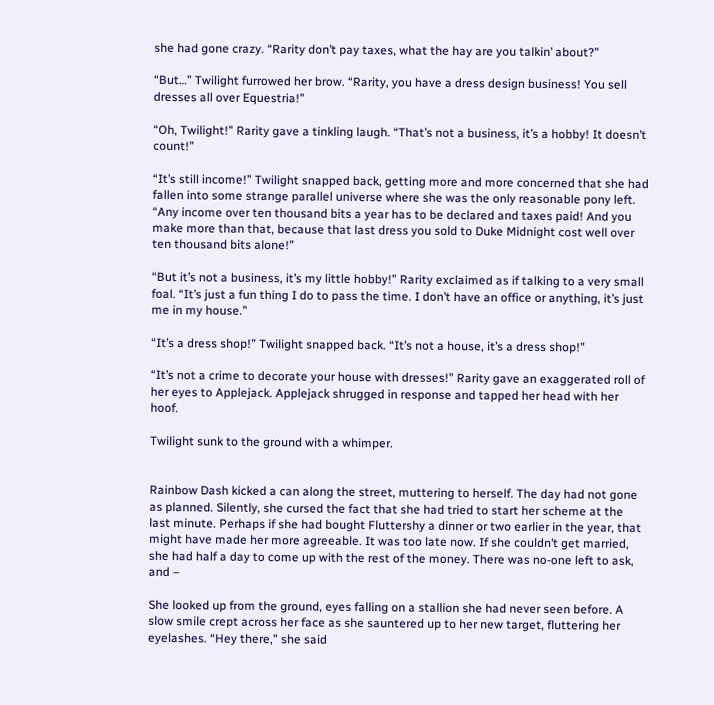she had gone crazy. “Rarity don’t pay taxes, what the hay are you talkin’ about?”

“But…” Twilight furrowed her brow. “Rarity, you have a dress design business! You sell dresses all over Equestria!”

“Oh, Twilight!” Rarity gave a tinkling laugh. “That’s not a business, it’s a hobby! It doesn’t count!”

“It’s still income!” Twilight snapped back, getting more and more concerned that she had fallen into some strange parallel universe where she was the only reasonable pony left. “Any income over ten thousand bits a year has to be declared and taxes paid! And you make more than that, because that last dress you sold to Duke Midnight cost well over ten thousand bits alone!”

“But it’s not a business, it’s my little hobby!” Rarity exclaimed as if talking to a very small foal. “It’s just a fun thing I do to pass the time. I don’t have an office or anything, it’s just me in my house.”

“It’s a dress shop!” Twilight snapped back. “It’s not a house, it’s a dress shop!”

“It’s not a crime to decorate your house with dresses!” Rarity gave an exaggerated roll of her eyes to Applejack. Applejack shrugged in response and tapped her head with her hoof.

Twilight sunk to the ground with a whimper.


Rainbow Dash kicked a can along the street, muttering to herself. The day had not gone as planned. Silently, she cursed the fact that she had tried to start her scheme at the last minute. Perhaps if she had bought Fluttershy a dinner or two earlier in the year, that might have made her more agreeable. It was too late now. If she couldn’t get married, she had half a day to come up with the rest of the money. There was no-one left to ask, and –

She looked up from the ground, eyes falling on a stallion she had never seen before. A slow smile crept across her face as she sauntered up to her new target, fluttering her eyelashes. “Hey there,” she said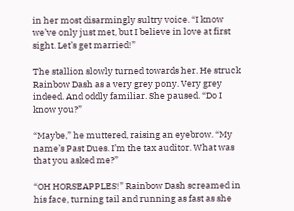in her most disarmingly sultry voice. “I know we’ve only just met, but I believe in love at first sight. Let’s get married!”

The stallion slowly turned towards her. He struck Rainbow Dash as a very grey pony. Very grey indeed. And oddly familiar. She paused. “Do I know you?”

“Maybe,” he muttered, raising an eyebrow. “My name’s Past Dues. I’m the tax auditor. What was that you asked me?”

“OH HORSEAPPLES!” Rainbow Dash screamed in his face, turning tail and running as fast as she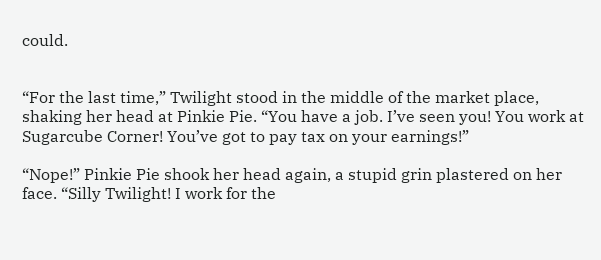could.


“For the last time,” Twilight stood in the middle of the market place, shaking her head at Pinkie Pie. “You have a job. I’ve seen you! You work at Sugarcube Corner! You’ve got to pay tax on your earnings!”

“Nope!” Pinkie Pie shook her head again, a stupid grin plastered on her face. “Silly Twilight! I work for the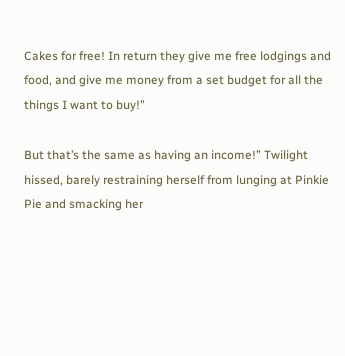Cakes for free! In return they give me free lodgings and food, and give me money from a set budget for all the things I want to buy!”

But that’s the same as having an income!” Twilight hissed, barely restraining herself from lunging at Pinkie Pie and smacking her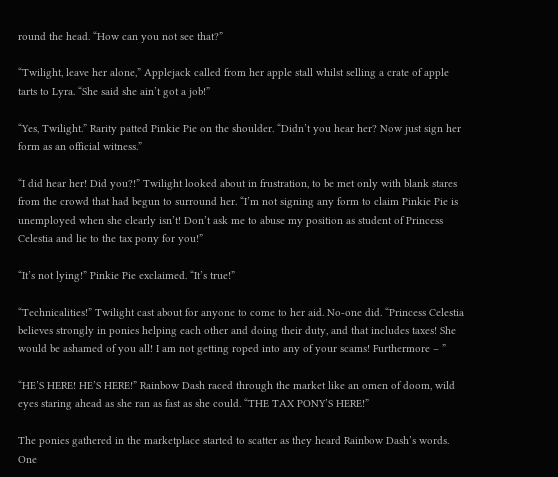round the head. “How can you not see that?”

“Twilight, leave her alone,” Applejack called from her apple stall whilst selling a crate of apple tarts to Lyra. “She said she ain’t got a job!”

“Yes, Twilight.” Rarity patted Pinkie Pie on the shoulder. “Didn’t you hear her? Now just sign her form as an official witness.”

“I did hear her! Did you?!” Twilight looked about in frustration, to be met only with blank stares from the crowd that had begun to surround her. “I’m not signing any form to claim Pinkie Pie is unemployed when she clearly isn’t! Don’t ask me to abuse my position as student of Princess Celestia and lie to the tax pony for you!”

“It’s not lying!” Pinkie Pie exclaimed. “It’s true!”

“Technicalities!” Twilight cast about for anyone to come to her aid. No-one did. “Princess Celestia believes strongly in ponies helping each other and doing their duty, and that includes taxes! She would be ashamed of you all! I am not getting roped into any of your scams! Furthermore – ”

“HE’S HERE! HE’S HERE!” Rainbow Dash raced through the market like an omen of doom, wild eyes staring ahead as she ran as fast as she could. “THE TAX PONY’S HERE!”

The ponies gathered in the marketplace started to scatter as they heard Rainbow Dash’s words. One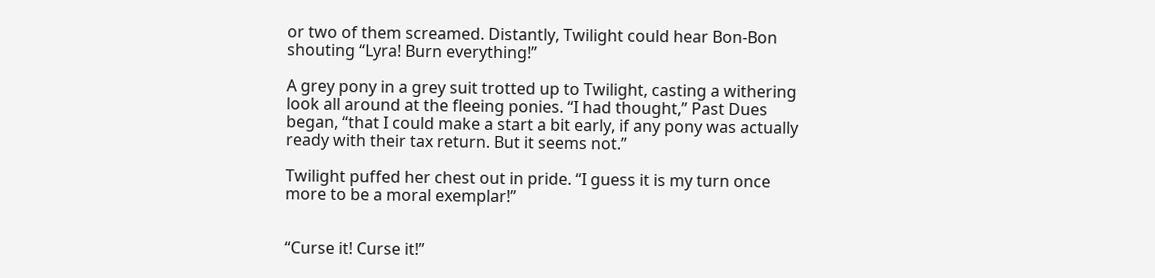or two of them screamed. Distantly, Twilight could hear Bon-Bon shouting “Lyra! Burn everything!”

A grey pony in a grey suit trotted up to Twilight, casting a withering look all around at the fleeing ponies. “I had thought,” Past Dues began, “that I could make a start a bit early, if any pony was actually ready with their tax return. But it seems not.”

Twilight puffed her chest out in pride. “I guess it is my turn once more to be a moral exemplar!”


“Curse it! Curse it!”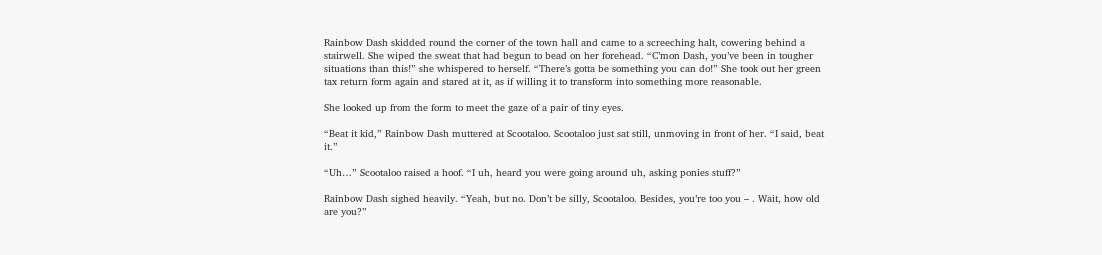Rainbow Dash skidded round the corner of the town hall and came to a screeching halt, cowering behind a stairwell. She wiped the sweat that had begun to bead on her forehead. “C’mon Dash, you’ve been in tougher situations than this!” she whispered to herself. “There’s gotta be something you can do!” She took out her green tax return form again and stared at it, as if willing it to transform into something more reasonable.

She looked up from the form to meet the gaze of a pair of tiny eyes.

“Beat it kid,” Rainbow Dash muttered at Scootaloo. Scootaloo just sat still, unmoving in front of her. “I said, beat it.”

“Uh…” Scootaloo raised a hoof. “I uh, heard you were going around uh, asking ponies stuff?”

Rainbow Dash sighed heavily. “Yeah, but no. Don’t be silly, Scootaloo. Besides, you’re too you – . Wait, how old are you?”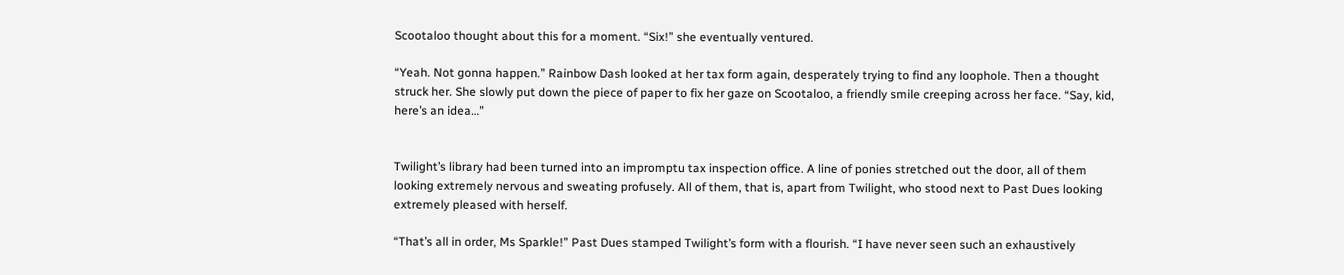Scootaloo thought about this for a moment. “Six!” she eventually ventured.

“Yeah. Not gonna happen.” Rainbow Dash looked at her tax form again, desperately trying to find any loophole. Then a thought struck her. She slowly put down the piece of paper to fix her gaze on Scootaloo, a friendly smile creeping across her face. “Say, kid, here’s an idea…”


Twilight’s library had been turned into an impromptu tax inspection office. A line of ponies stretched out the door, all of them looking extremely nervous and sweating profusely. All of them, that is, apart from Twilight, who stood next to Past Dues looking extremely pleased with herself.

“That’s all in order, Ms Sparkle!” Past Dues stamped Twilight’s form with a flourish. “I have never seen such an exhaustively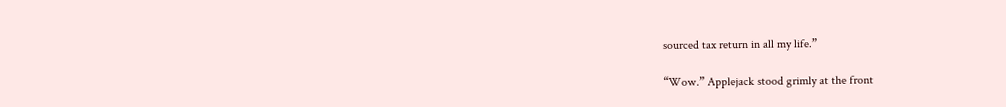sourced tax return in all my life.”

“Wow.” Applejack stood grimly at the front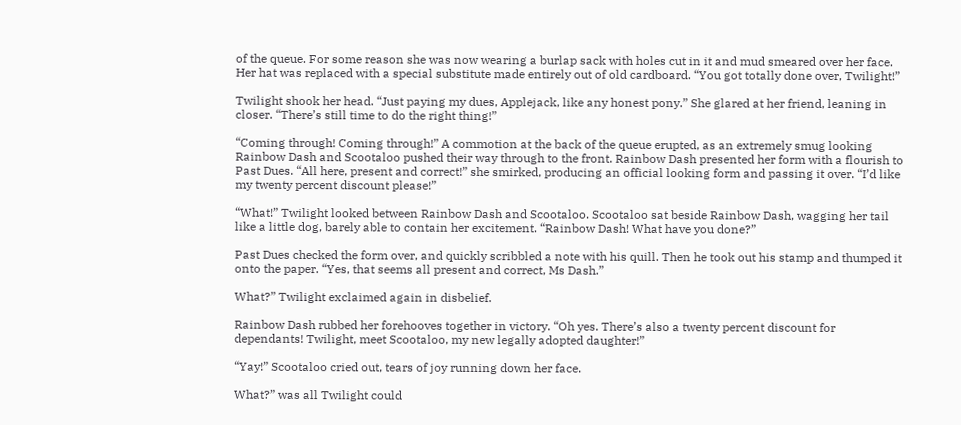of the queue. For some reason she was now wearing a burlap sack with holes cut in it and mud smeared over her face. Her hat was replaced with a special substitute made entirely out of old cardboard. “You got totally done over, Twilight!”

Twilight shook her head. “Just paying my dues, Applejack, like any honest pony.” She glared at her friend, leaning in closer. “There’s still time to do the right thing!”

“Coming through! Coming through!” A commotion at the back of the queue erupted, as an extremely smug looking Rainbow Dash and Scootaloo pushed their way through to the front. Rainbow Dash presented her form with a flourish to Past Dues. “All here, present and correct!” she smirked, producing an official looking form and passing it over. “I’d like my twenty percent discount please!”

“What!” Twilight looked between Rainbow Dash and Scootaloo. Scootaloo sat beside Rainbow Dash, wagging her tail like a little dog, barely able to contain her excitement. “Rainbow Dash! What have you done?”

Past Dues checked the form over, and quickly scribbled a note with his quill. Then he took out his stamp and thumped it onto the paper. “Yes, that seems all present and correct, Ms Dash.”

What?” Twilight exclaimed again in disbelief.

Rainbow Dash rubbed her forehooves together in victory. “Oh yes. There’s also a twenty percent discount for dependants! Twilight, meet Scootaloo, my new legally adopted daughter!”

“Yay!” Scootaloo cried out, tears of joy running down her face.

What?” was all Twilight could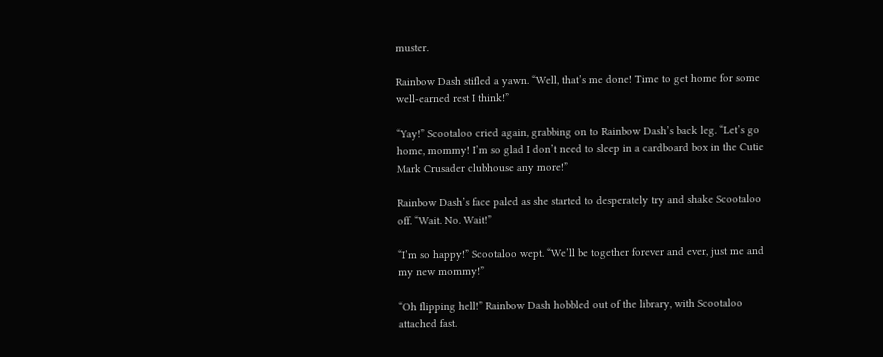muster.

Rainbow Dash stifled a yawn. “Well, that’s me done! Time to get home for some well-earned rest I think!”

“Yay!” Scootaloo cried again, grabbing on to Rainbow Dash’s back leg. “Let’s go home, mommy! I’m so glad I don’t need to sleep in a cardboard box in the Cutie Mark Crusader clubhouse any more!”

Rainbow Dash’s face paled as she started to desperately try and shake Scootaloo off. “Wait. No. Wait!”

“I’m so happy!” Scootaloo wept. “We’ll be together forever and ever, just me and my new mommy!”

“Oh flipping hell!” Rainbow Dash hobbled out of the library, with Scootaloo attached fast.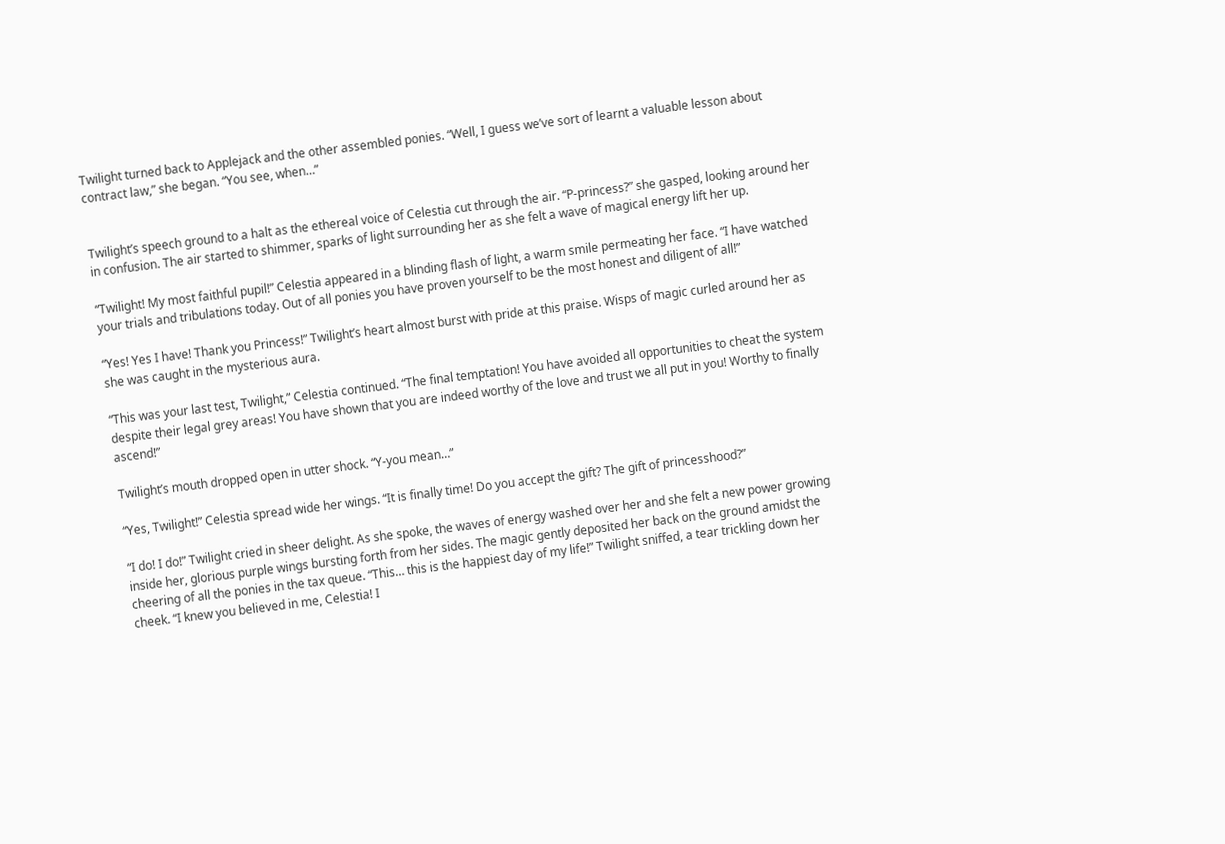Twilight turned back to Applejack and the other assembled ponies. “Well, I guess we’ve sort of learnt a valuable lesson about contract law,” she began. “You see, when…”


Twilight’s speech ground to a halt as the ethereal voice of Celestia cut through the air. “P-princess?” she gasped, looking around her in confusion. The air started to shimmer, sparks of light surrounding her as she felt a wave of magical energy lift her up.

“Twilight! My most faithful pupil!” Celestia appeared in a blinding flash of light, a warm smile permeating her face. “I have watched your trials and tribulations today. Out of all ponies you have proven yourself to be the most honest and diligent of all!”

“Yes! Yes I have! Thank you Princess!” Twilight’s heart almost burst with pride at this praise. Wisps of magic curled around her as she was caught in the mysterious aura.

“This was your last test, Twilight,” Celestia continued. “The final temptation! You have avoided all opportunities to cheat the system despite their legal grey areas! You have shown that you are indeed worthy of the love and trust we all put in you! Worthy to finally ascend!”

Twilight’s mouth dropped open in utter shock. “Y-you mean…”

“Yes, Twilight!” Celestia spread wide her wings. “It is finally time! Do you accept the gift? The gift of princesshood?”

“I do! I do!” Twilight cried in sheer delight. As she spoke, the waves of energy washed over her and she felt a new power growing inside her, glorious purple wings bursting forth from her sides. The magic gently deposited her back on the ground amidst the cheering of all the ponies in the tax queue. “This… this is the happiest day of my life!” Twilight sniffed, a tear trickling down her cheek. “I knew you believed in me, Celestia! I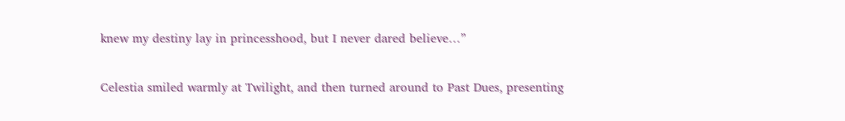knew my destiny lay in princesshood, but I never dared believe…”

Celestia smiled warmly at Twilight, and then turned around to Past Dues, presenting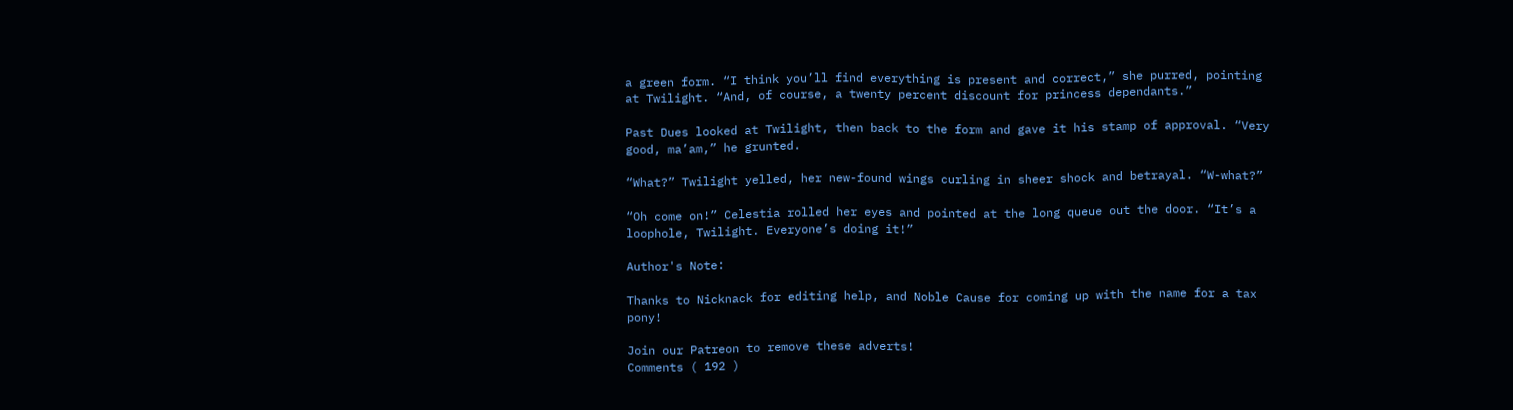a green form. “I think you’ll find everything is present and correct,” she purred, pointing at Twilight. “And, of course, a twenty percent discount for princess dependants.”

Past Dues looked at Twilight, then back to the form and gave it his stamp of approval. “Very good, ma’am,” he grunted.

“What?” Twilight yelled, her new-found wings curling in sheer shock and betrayal. “W-what?”

“Oh come on!” Celestia rolled her eyes and pointed at the long queue out the door. “It’s a loophole, Twilight. Everyone’s doing it!”

Author's Note:

Thanks to Nicknack for editing help, and Noble Cause for coming up with the name for a tax pony!

Join our Patreon to remove these adverts!
Comments ( 192 )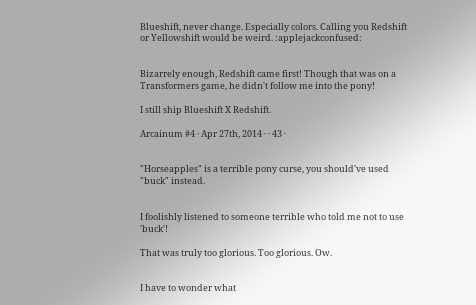Blueshift, never change. Especially colors. Calling you Redshift or Yellowshift would be weird. :applejackconfused:


Bizarrely enough, Redshift came first! Though that was on a Transformers game, he didn't follow me into the pony!

I still ship Blueshift X Redshift.

Arcainum #4 · Apr 27th, 2014 · · 43 ·


"Horseapples" is a terrible pony curse, you should've used "buck" instead.


I foolishly listened to someone terrible who told me not to use 'buck'!

That was truly too glorious. Too glorious. Ow.


I have to wonder what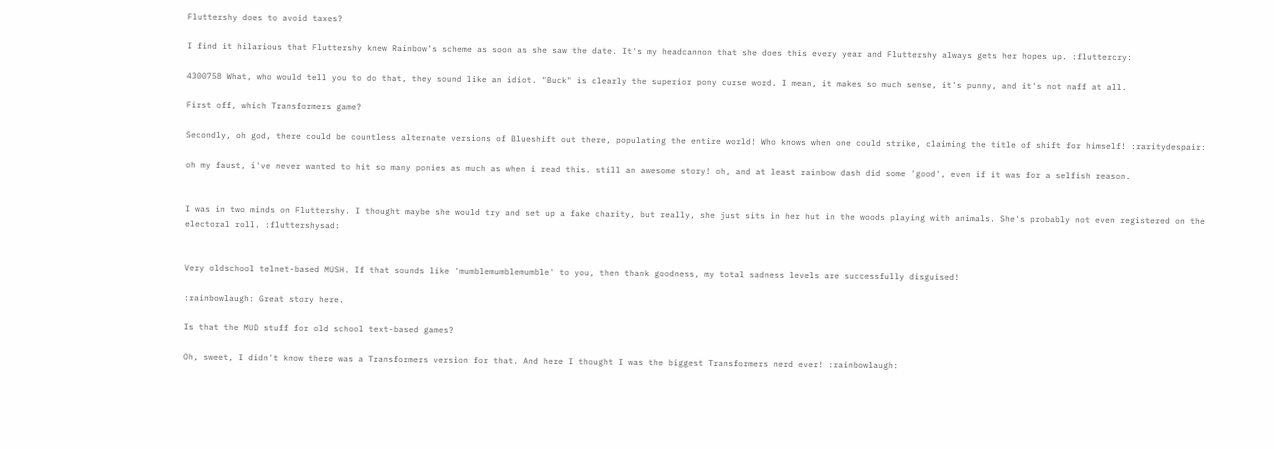Fluttershy does to avoid taxes?

I find it hilarious that Fluttershy knew Rainbow's scheme as soon as she saw the date. It's my headcannon that she does this every year and Fluttershy always gets her hopes up. :fluttercry:

4300758 What, who would tell you to do that, they sound like an idiot. "Buck" is clearly the superior pony curse word. I mean, it makes so much sense, it's punny, and it's not naff at all.

First off, which Transformers game?

Secondly, oh god, there could be countless alternate versions of Blueshift out there, populating the entire world! Who knows when one could strike, claiming the title of shift for himself! :raritydespair:

oh my faust, i've never wanted to hit so many ponies as much as when i read this. still an awesome story! oh, and at least rainbow dash did some 'good', even if it was for a selfish reason.


I was in two minds on Fluttershy. I thought maybe she would try and set up a fake charity, but really, she just sits in her hut in the woods playing with animals. She's probably not even registered on the electoral roll. :fluttershysad:


Very oldschool telnet-based MUSH. If that sounds like 'mumblemumblemumble' to you, then thank goodness, my total sadness levels are successfully disguised!

:rainbowlaugh: Great story here.

Is that the MUD stuff for old school text-based games?

Oh, sweet, I didn't know there was a Transformers version for that. And here I thought I was the biggest Transformers nerd ever! :rainbowlaugh: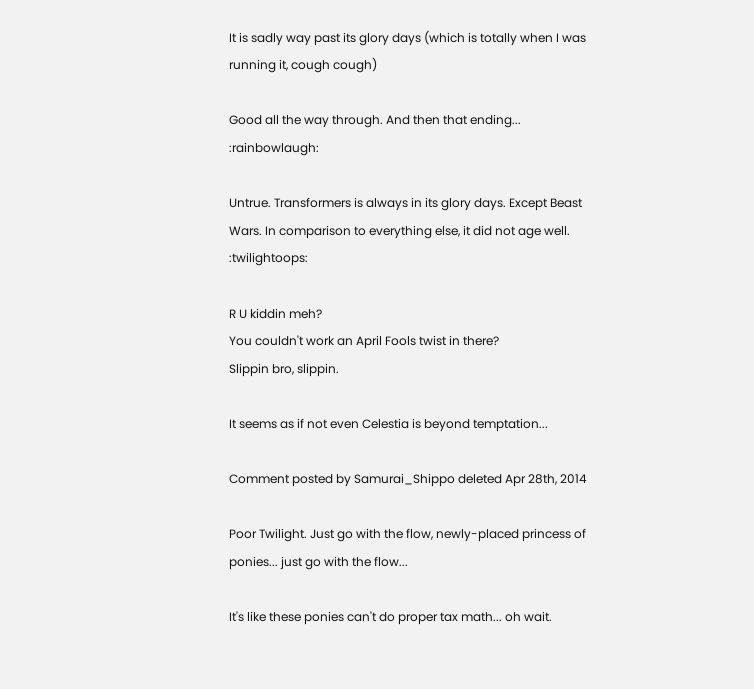It is sadly way past its glory days (which is totally when I was running it, cough cough)

Good all the way through. And then that ending... :rainbowlaugh:

Untrue. Transformers is always in its glory days. Except Beast Wars. In comparison to everything else, it did not age well. :twilightoops:

R U kiddin meh?
You couldn't work an April Fools twist in there?
Slippin bro, slippin.

It seems as if not even Celestia is beyond temptation...

Comment posted by Samurai_Shippo deleted Apr 28th, 2014

Poor Twilight. Just go with the flow, newly-placed princess of ponies... just go with the flow...

It's like these ponies can't do proper tax math... oh wait.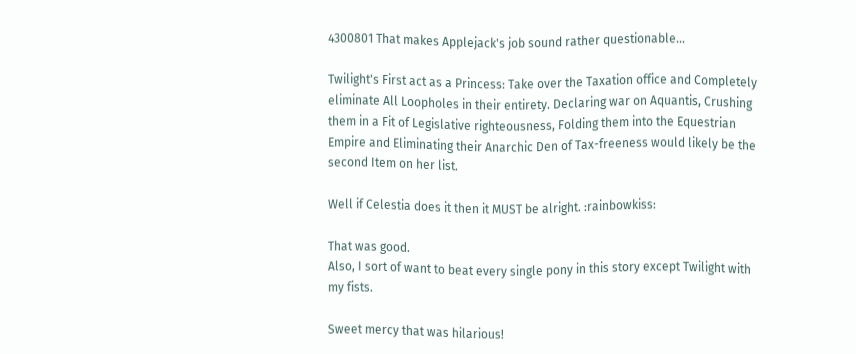4300801 That makes Applejack's job sound rather questionable...

Twilight's First act as a Princess: Take over the Taxation office and Completely eliminate All Loopholes in their entirety. Declaring war on Aquantis, Crushing them in a Fit of Legislative righteousness, Folding them into the Equestrian Empire and Eliminating their Anarchic Den of Tax-freeness would likely be the second Item on her list.

Well if Celestia does it then it MUST be alright. :rainbowkiss:

That was good.
Also, I sort of want to beat every single pony in this story except Twilight with my fists.

Sweet mercy that was hilarious!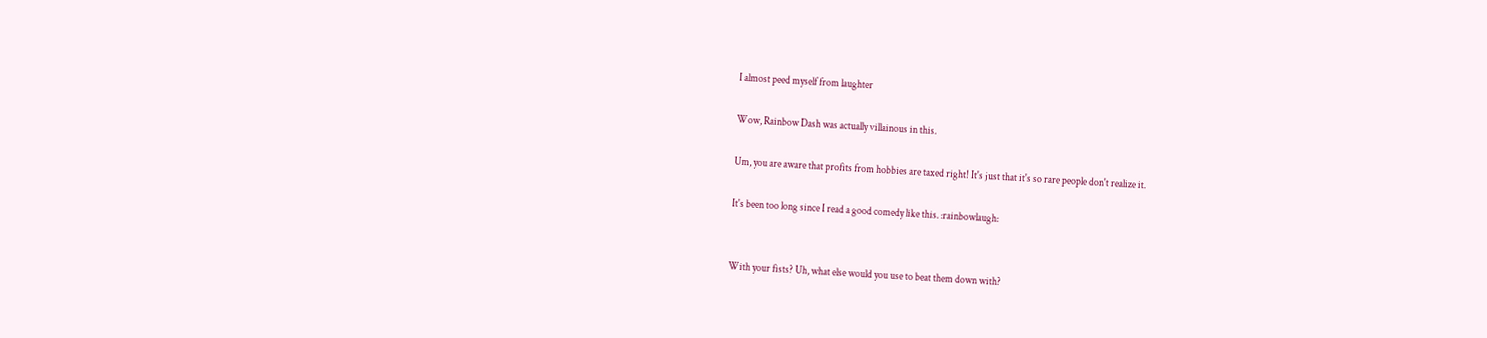I almost peed myself from laughter

Wow, Rainbow Dash was actually villainous in this.

Um, you are aware that profits from hobbies are taxed right! It's just that it's so rare people don't realize it.

It's been too long since I read a good comedy like this. :rainbowlaugh:


With your fists? Uh, what else would you use to beat them down with?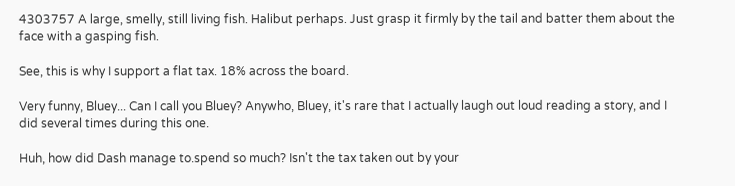4303757 A large, smelly, still living fish. Halibut perhaps. Just grasp it firmly by the tail and batter them about the face with a gasping fish.

See, this is why I support a flat tax. 18% across the board.

Very funny, Bluey... Can I call you Bluey? Anywho, Bluey, it's rare that I actually laugh out loud reading a story, and I did several times during this one.

Huh, how did Dash manage to.spend so much? Isn't the tax taken out by your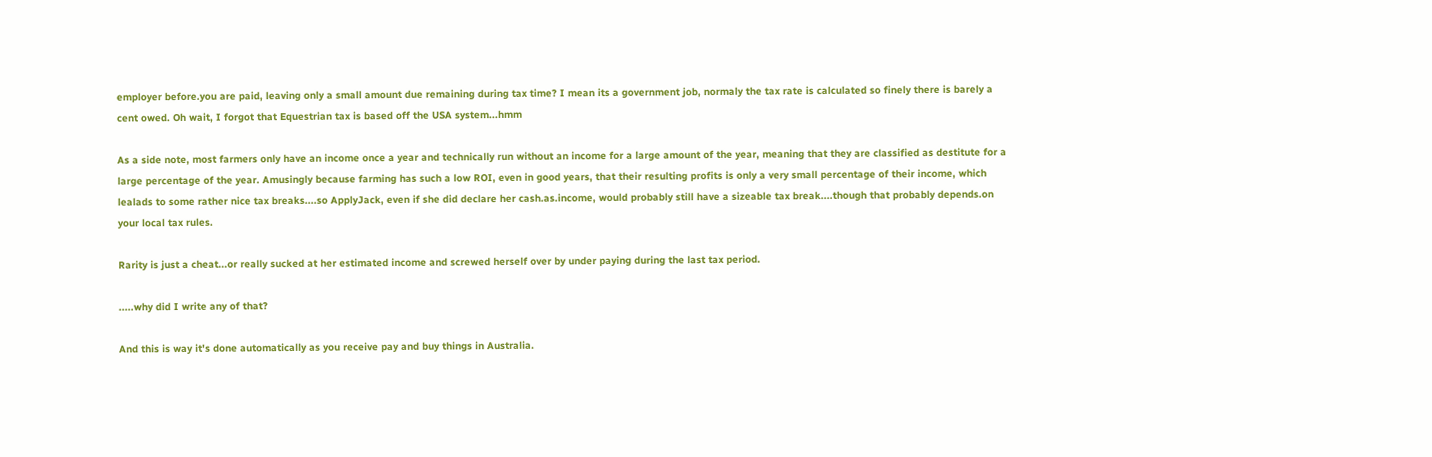employer before.you are paid, leaving only a small amount due remaining during tax time? I mean its a government job, normaly the tax rate is calculated so finely there is barely a cent owed. Oh wait, I forgot that Equestrian tax is based off the USA system...hmm

As a side note, most farmers only have an income once a year and technically run without an income for a large amount of the year, meaning that they are classified as destitute for a large percentage of the year. Amusingly because farming has such a low ROI, even in good years, that their resulting profits is only a very small percentage of their income, which lealads to some rather nice tax breaks....so ApplyJack, even if she did declare her cash.as.income, would probably still have a sizeable tax break....though that probably depends.on your local tax rules.

Rarity is just a cheat...or really sucked at her estimated income and screwed herself over by under paying during the last tax period.

.....why did I write any of that?

And this is way it's done automatically as you receive pay and buy things in Australia.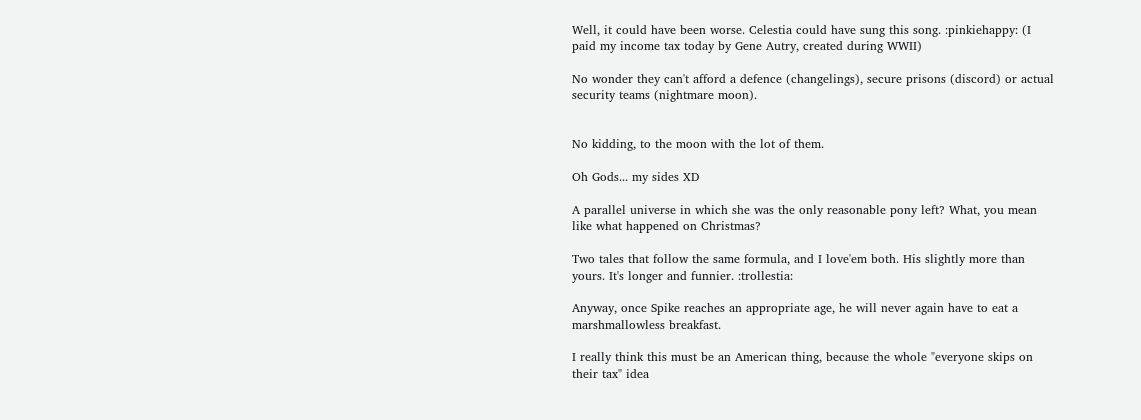Well, it could have been worse. Celestia could have sung this song. :pinkiehappy: (I paid my income tax today by Gene Autry, created during WWII)

No wonder they can't afford a defence (changelings), secure prisons (discord) or actual security teams (nightmare moon).


No kidding, to the moon with the lot of them.

Oh Gods... my sides XD

A parallel universe in which she was the only reasonable pony left? What, you mean like what happened on Christmas?

Two tales that follow the same formula, and I love'em both. His slightly more than yours. It's longer and funnier. :trollestia:

Anyway, once Spike reaches an appropriate age, he will never again have to eat a marshmallowless breakfast.

I really think this must be an American thing, because the whole "everyone skips on their tax" idea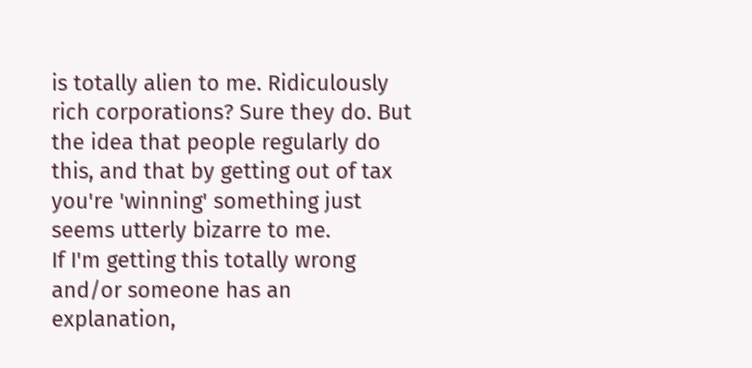is totally alien to me. Ridiculously rich corporations? Sure they do. But the idea that people regularly do this, and that by getting out of tax you're 'winning' something just seems utterly bizarre to me.
If I'm getting this totally wrong and/or someone has an explanation,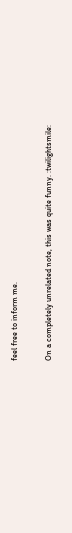feel free to inform me.

On a completely unrelated note, this was quite funny. :twilightsmile: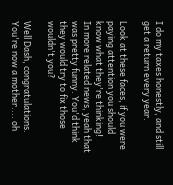I do my taxes honestly, and still get a return every year.

Look at these faces, if you were paying attention you should know what they're thinking!
In more related news, yeah that was pretty funny. You'd think they would try to fix those wouldn't you?

Well Dash, congratulations. You're now a mother.... oh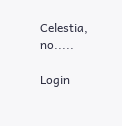Celestia, no.....

Login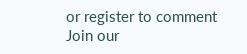or register to comment
Join our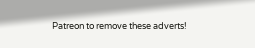Patreon to remove these adverts!